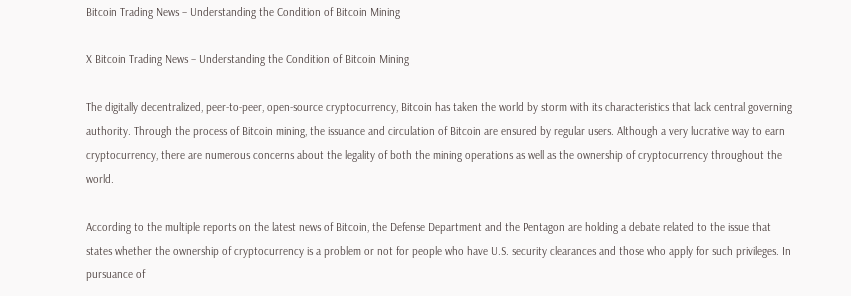Bitcoin Trading News – Understanding the Condition of Bitcoin Mining

X Bitcoin Trading News – Understanding the Condition of Bitcoin Mining

The digitally decentralized, peer-to-peer, open-source cryptocurrency, Bitcoin has taken the world by storm with its characteristics that lack central governing authority. Through the process of Bitcoin mining, the issuance and circulation of Bitcoin are ensured by regular users. Although a very lucrative way to earn cryptocurrency, there are numerous concerns about the legality of both the mining operations as well as the ownership of cryptocurrency throughout the world.

According to the multiple reports on the latest news of Bitcoin, the Defense Department and the Pentagon are holding a debate related to the issue that states whether the ownership of cryptocurrency is a problem or not for people who have U.S. security clearances and those who apply for such privileges. In pursuance of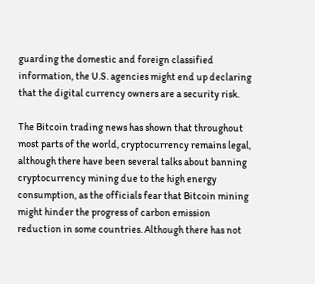guarding the domestic and foreign classified information, the U.S. agencies might end up declaring that the digital currency owners are a security risk.

The Bitcoin trading news has shown that throughout most parts of the world, cryptocurrency remains legal, although there have been several talks about banning cryptocurrency mining due to the high energy consumption, as the officials fear that Bitcoin mining might hinder the progress of carbon emission reduction in some countries. Although there has not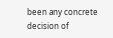been any concrete decision of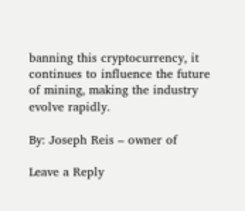banning this cryptocurrency, it continues to influence the future of mining, making the industry evolve rapidly.

By: Joseph Reis – owner of

Leave a Reply